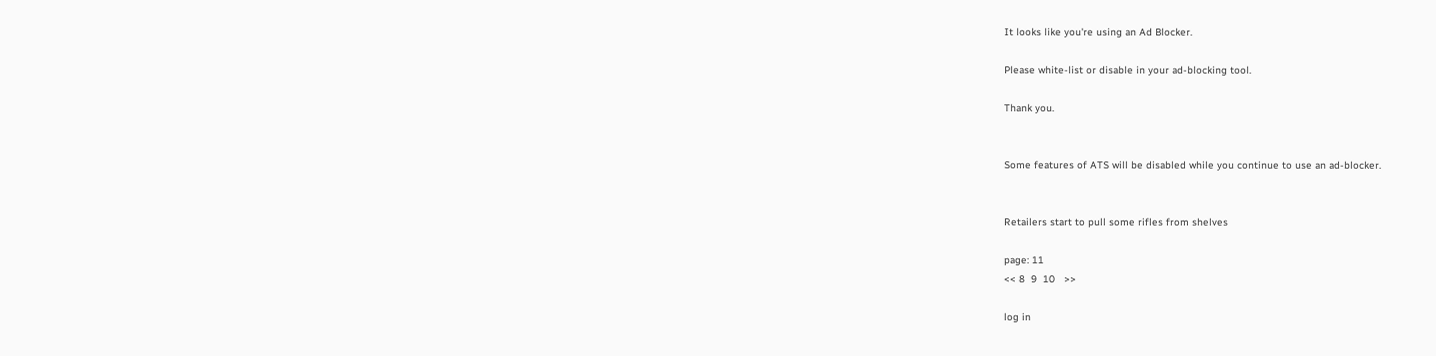It looks like you're using an Ad Blocker.

Please white-list or disable in your ad-blocking tool.

Thank you.


Some features of ATS will be disabled while you continue to use an ad-blocker.


Retailers start to pull some rifles from shelves

page: 11
<< 8  9  10   >>

log in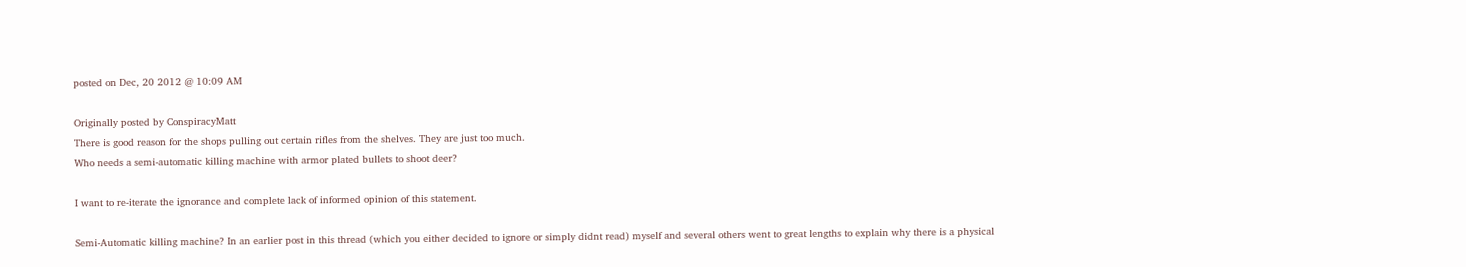posted on Dec, 20 2012 @ 10:09 AM

Originally posted by ConspiracyMatt
There is good reason for the shops pulling out certain rifles from the shelves. They are just too much.
Who needs a semi-automatic killing machine with armor plated bullets to shoot deer?

I want to re-iterate the ignorance and complete lack of informed opinion of this statement.

Semi-Automatic killing machine? In an earlier post in this thread (which you either decided to ignore or simply didnt read) myself and several others went to great lengths to explain why there is a physical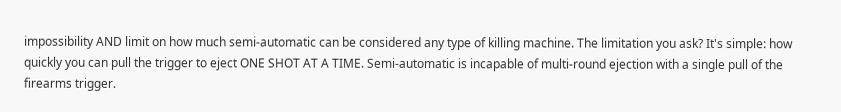impossibility AND limit on how much semi-automatic can be considered any type of killing machine. The limitation you ask? It's simple: how quickly you can pull the trigger to eject ONE SHOT AT A TIME. Semi-automatic is incapable of multi-round ejection with a single pull of the firearms trigger.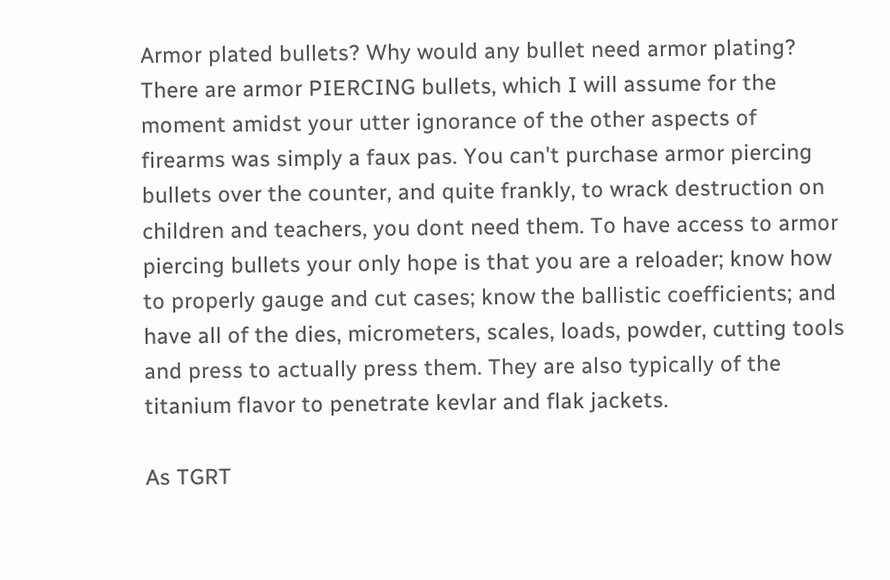Armor plated bullets? Why would any bullet need armor plating? There are armor PIERCING bullets, which I will assume for the moment amidst your utter ignorance of the other aspects of firearms was simply a faux pas. You can't purchase armor piercing bullets over the counter, and quite frankly, to wrack destruction on children and teachers, you dont need them. To have access to armor piercing bullets your only hope is that you are a reloader; know how to properly gauge and cut cases; know the ballistic coefficients; and have all of the dies, micrometers, scales, loads, powder, cutting tools and press to actually press them. They are also typically of the titanium flavor to penetrate kevlar and flak jackets.

As TGRT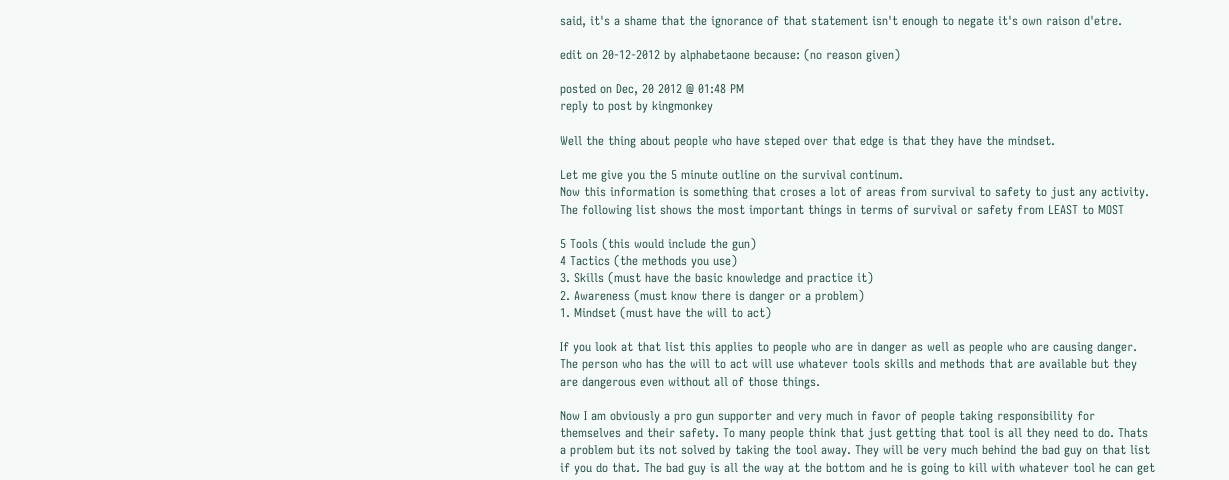said, it's a shame that the ignorance of that statement isn't enough to negate it's own raison d'etre.

edit on 20-12-2012 by alphabetaone because: (no reason given)

posted on Dec, 20 2012 @ 01:48 PM
reply to post by kingmonkey

Well the thing about people who have steped over that edge is that they have the mindset.

Let me give you the 5 minute outline on the survival continum.
Now this information is something that croses a lot of areas from survival to safety to just any activity.
The following list shows the most important things in terms of survival or safety from LEAST to MOST

5 Tools (this would include the gun)
4 Tactics (the methods you use)
3. Skills (must have the basic knowledge and practice it)
2. Awareness (must know there is danger or a problem)
1. Mindset (must have the will to act)

If you look at that list this applies to people who are in danger as well as people who are causing danger.
The person who has the will to act will use whatever tools skills and methods that are available but they are dangerous even without all of those things.

Now I am obviously a pro gun supporter and very much in favor of people taking responsibility for themselves and their safety. To many people think that just getting that tool is all they need to do. Thats a problem but its not solved by taking the tool away. They will be very much behind the bad guy on that list if you do that. The bad guy is all the way at the bottom and he is going to kill with whatever tool he can get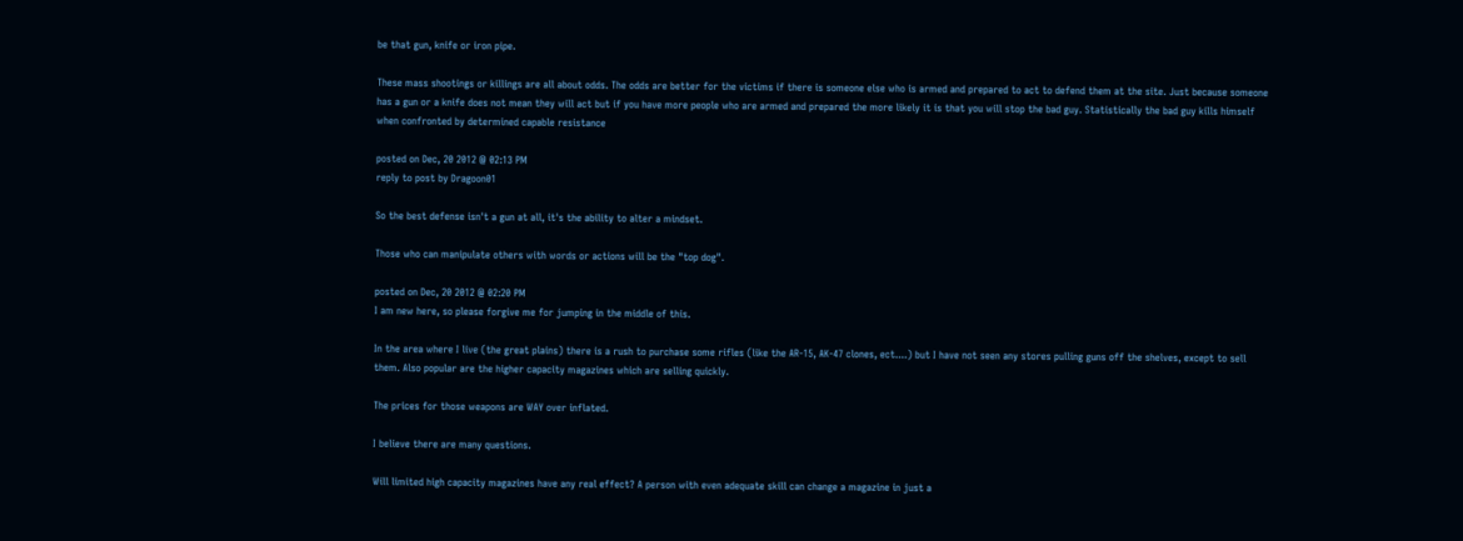be that gun, knife or iron pipe.

These mass shootings or killings are all about odds. The odds are better for the victims if there is someone else who is armed and prepared to act to defend them at the site. Just because someone has a gun or a knife does not mean they will act but if you have more people who are armed and prepared the more likely it is that you will stop the bad guy. Statistically the bad guy kills himself when confronted by determined capable resistance

posted on Dec, 20 2012 @ 02:13 PM
reply to post by Dragoon01

So the best defense isn't a gun at all, it's the ability to alter a mindset.

Those who can manipulate others with words or actions will be the "top dog".

posted on Dec, 20 2012 @ 02:20 PM
I am new here, so please forgive me for jumping in the middle of this.

In the area where I live (the great plains) there is a rush to purchase some rifles (like the AR-15, AK-47 clones, ect....) but I have not seen any stores pulling guns off the shelves, except to sell them. Also popular are the higher capacity magazines which are selling quickly.

The prices for those weapons are WAY over inflated.

I believe there are many questions.

Will limited high capacity magazines have any real effect? A person with even adequate skill can change a magazine in just a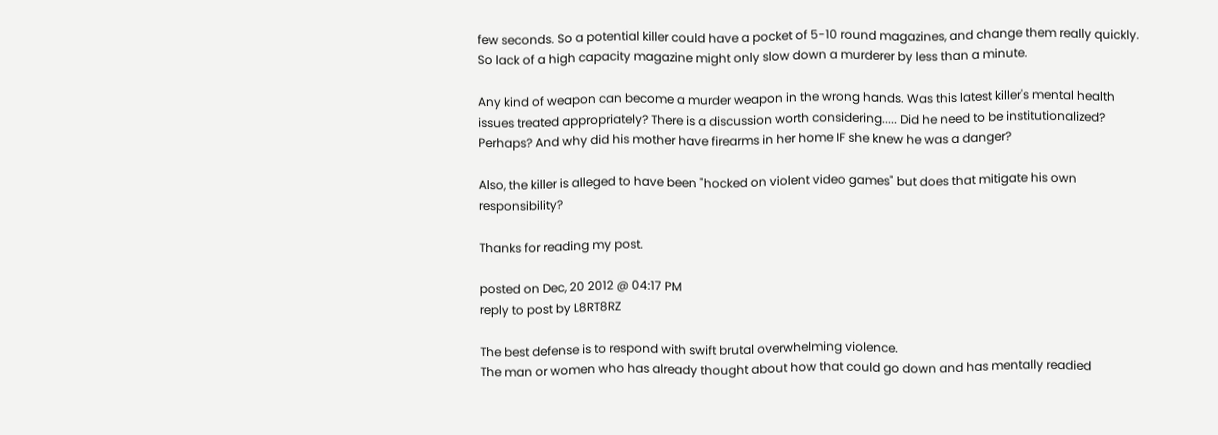few seconds. So a potential killer could have a pocket of 5-10 round magazines, and change them really quickly. So lack of a high capacity magazine might only slow down a murderer by less than a minute.

Any kind of weapon can become a murder weapon in the wrong hands. Was this latest killer's mental health issues treated appropriately? There is a discussion worth considering..... Did he need to be institutionalized? Perhaps? And why did his mother have firearms in her home IF she knew he was a danger?

Also, the killer is alleged to have been "hocked on violent video games" but does that mitigate his own responsibility?

Thanks for reading my post.

posted on Dec, 20 2012 @ 04:17 PM
reply to post by L8RT8RZ

The best defense is to respond with swift brutal overwhelming violence.
The man or women who has already thought about how that could go down and has mentally readied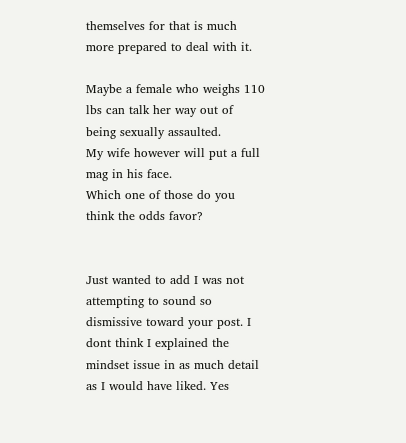themselves for that is much more prepared to deal with it.

Maybe a female who weighs 110 lbs can talk her way out of being sexually assaulted.
My wife however will put a full mag in his face.
Which one of those do you think the odds favor?


Just wanted to add I was not attempting to sound so dismissive toward your post. I dont think I explained the mindset issue in as much detail as I would have liked. Yes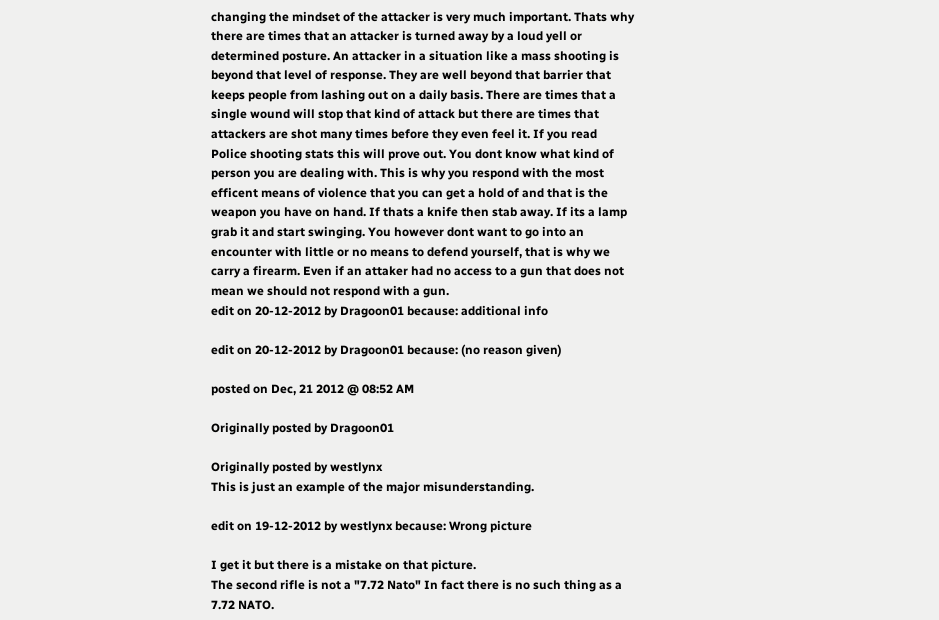changing the mindset of the attacker is very much important. Thats why there are times that an attacker is turned away by a loud yell or determined posture. An attacker in a situation like a mass shooting is beyond that level of response. They are well beyond that barrier that keeps people from lashing out on a daily basis. There are times that a single wound will stop that kind of attack but there are times that attackers are shot many times before they even feel it. If you read Police shooting stats this will prove out. You dont know what kind of person you are dealing with. This is why you respond with the most efficent means of violence that you can get a hold of and that is the weapon you have on hand. If thats a knife then stab away. If its a lamp grab it and start swinging. You however dont want to go into an encounter with little or no means to defend yourself, that is why we carry a firearm. Even if an attaker had no access to a gun that does not mean we should not respond with a gun.
edit on 20-12-2012 by Dragoon01 because: additional info

edit on 20-12-2012 by Dragoon01 because: (no reason given)

posted on Dec, 21 2012 @ 08:52 AM

Originally posted by Dragoon01

Originally posted by westlynx
This is just an example of the major misunderstanding.

edit on 19-12-2012 by westlynx because: Wrong picture

I get it but there is a mistake on that picture.
The second rifle is not a "7.72 Nato" In fact there is no such thing as a 7.72 NATO.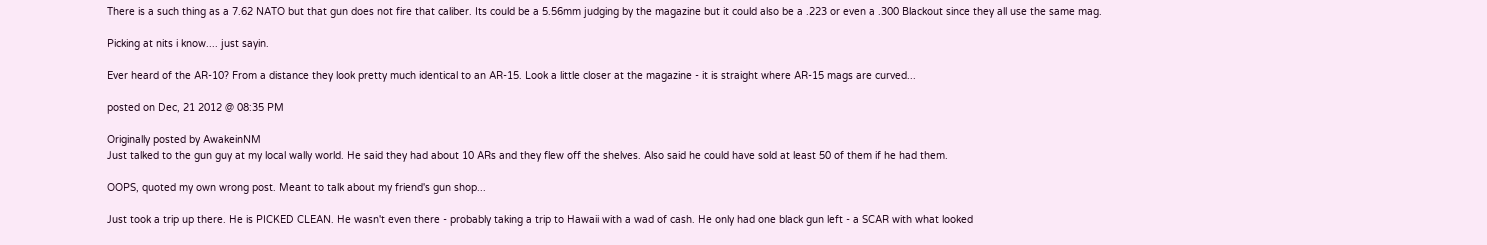There is a such thing as a 7.62 NATO but that gun does not fire that caliber. Its could be a 5.56mm judging by the magazine but it could also be a .223 or even a .300 Blackout since they all use the same mag.

Picking at nits i know.... just sayin.

Ever heard of the AR-10? From a distance they look pretty much identical to an AR-15. Look a little closer at the magazine - it is straight where AR-15 mags are curved...

posted on Dec, 21 2012 @ 08:35 PM

Originally posted by AwakeinNM
Just talked to the gun guy at my local wally world. He said they had about 10 ARs and they flew off the shelves. Also said he could have sold at least 50 of them if he had them.

OOPS, quoted my own wrong post. Meant to talk about my friend's gun shop...

Just took a trip up there. He is PICKED CLEAN. He wasn't even there - probably taking a trip to Hawaii with a wad of cash. He only had one black gun left - a SCAR with what looked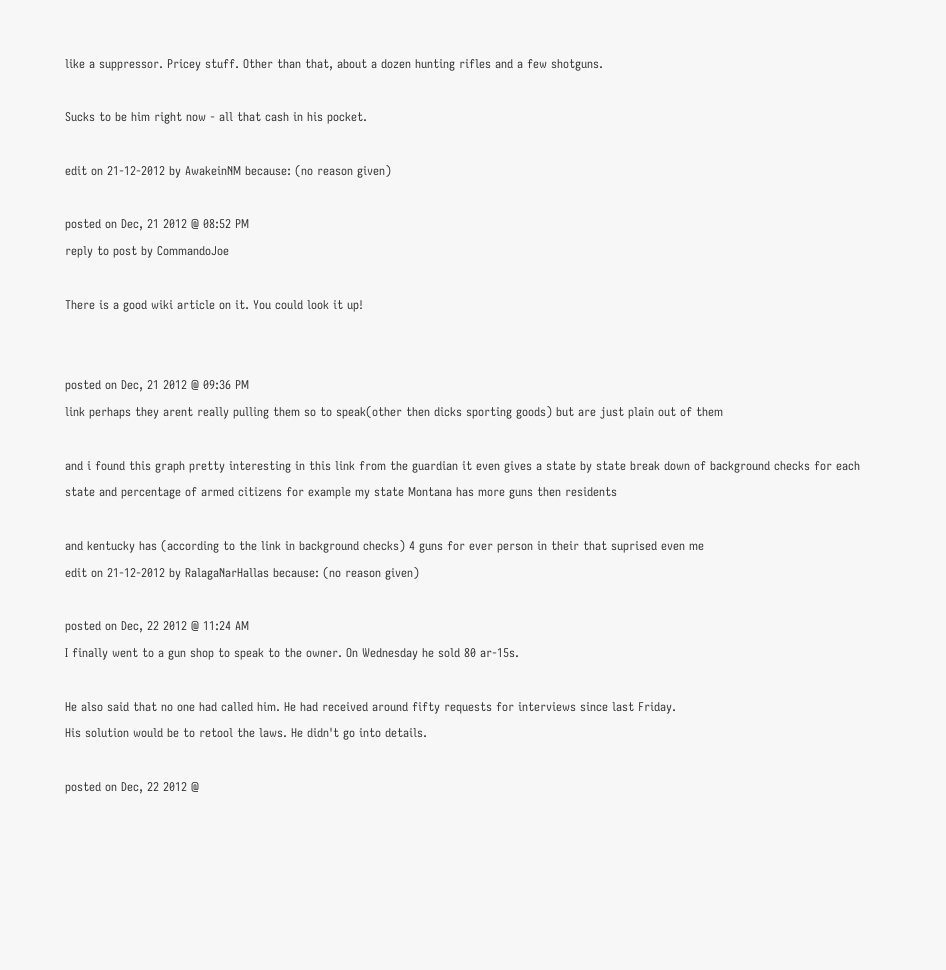like a suppressor. Pricey stuff. Other than that, about a dozen hunting rifles and a few shotguns.

Sucks to be him right now - all that cash in his pocket.

edit on 21-12-2012 by AwakeinNM because: (no reason given)

posted on Dec, 21 2012 @ 08:52 PM
reply to post by CommandoJoe

There is a good wiki article on it. You could look it up!


posted on Dec, 21 2012 @ 09:36 PM
link perhaps they arent really pulling them so to speak(other then dicks sporting goods) but are just plain out of them

and i found this graph pretty interesting in this link from the guardian it even gives a state by state break down of background checks for each state and percentage of armed citizens for example my state Montana has more guns then residents

and kentucky has (according to the link in background checks) 4 guns for ever person in their that suprised even me
edit on 21-12-2012 by RalagaNarHallas because: (no reason given)

posted on Dec, 22 2012 @ 11:24 AM
I finally went to a gun shop to speak to the owner. On Wednesday he sold 80 ar-15s.

He also said that no one had called him. He had received around fifty requests for interviews since last Friday.
His solution would be to retool the laws. He didn't go into details.

posted on Dec, 22 2012 @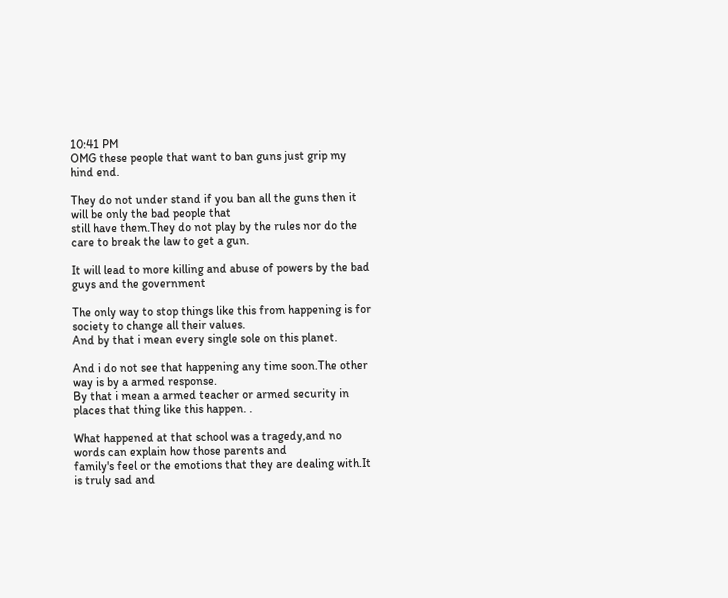10:41 PM
OMG these people that want to ban guns just grip my hind end.

They do not under stand if you ban all the guns then it will be only the bad people that
still have them.They do not play by the rules nor do the care to break the law to get a gun.

It will lead to more killing and abuse of powers by the bad guys and the government

The only way to stop things like this from happening is for society to change all their values.
And by that i mean every single sole on this planet.

And i do not see that happening any time soon.The other way is by a armed response.
By that i mean a armed teacher or armed security in places that thing like this happen. .

What happened at that school was a tragedy,and no words can explain how those parents and
family's feel or the emotions that they are dealing with.It is truly sad and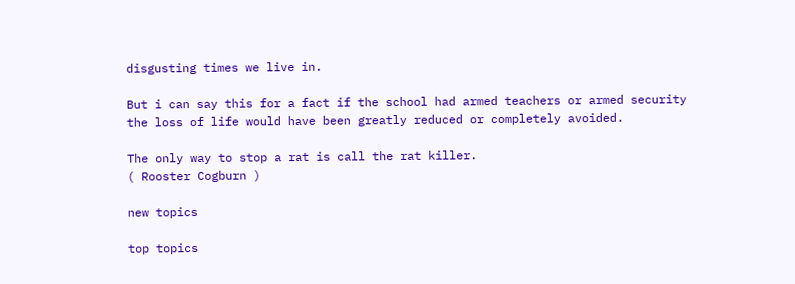disgusting times we live in.

But i can say this for a fact if the school had armed teachers or armed security
the loss of life would have been greatly reduced or completely avoided.

The only way to stop a rat is call the rat killer.
( Rooster Cogburn )

new topics

top topics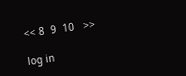<< 8  9  10   >>

log in